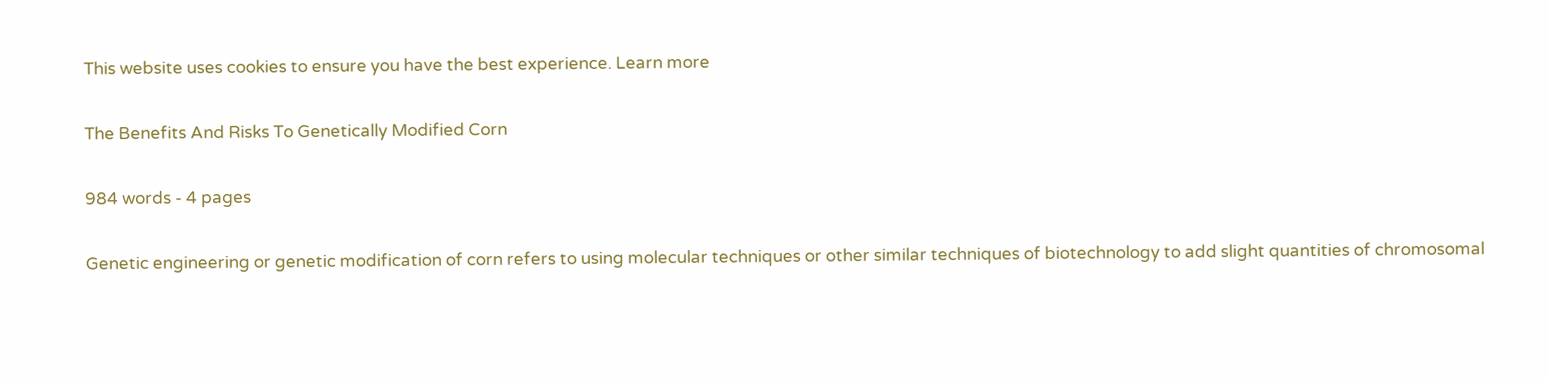This website uses cookies to ensure you have the best experience. Learn more

The Benefits And Risks To Genetically Modified Corn

984 words - 4 pages

Genetic engineering or genetic modification of corn refers to using molecular techniques or other similar techniques of biotechnology to add slight quantities of chromosomal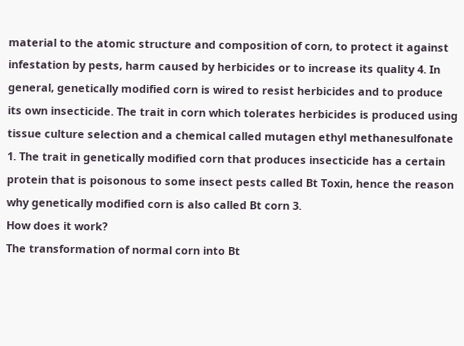material to the atomic structure and composition of corn, to protect it against infestation by pests, harm caused by herbicides or to increase its quality 4. In general, genetically modified corn is wired to resist herbicides and to produce its own insecticide. The trait in corn which tolerates herbicides is produced using tissue culture selection and a chemical called mutagen ethyl methanesulfonate 1. The trait in genetically modified corn that produces insecticide has a certain protein that is poisonous to some insect pests called Bt Toxin, hence the reason why genetically modified corn is also called Bt corn 3.
How does it work?
The transformation of normal corn into Bt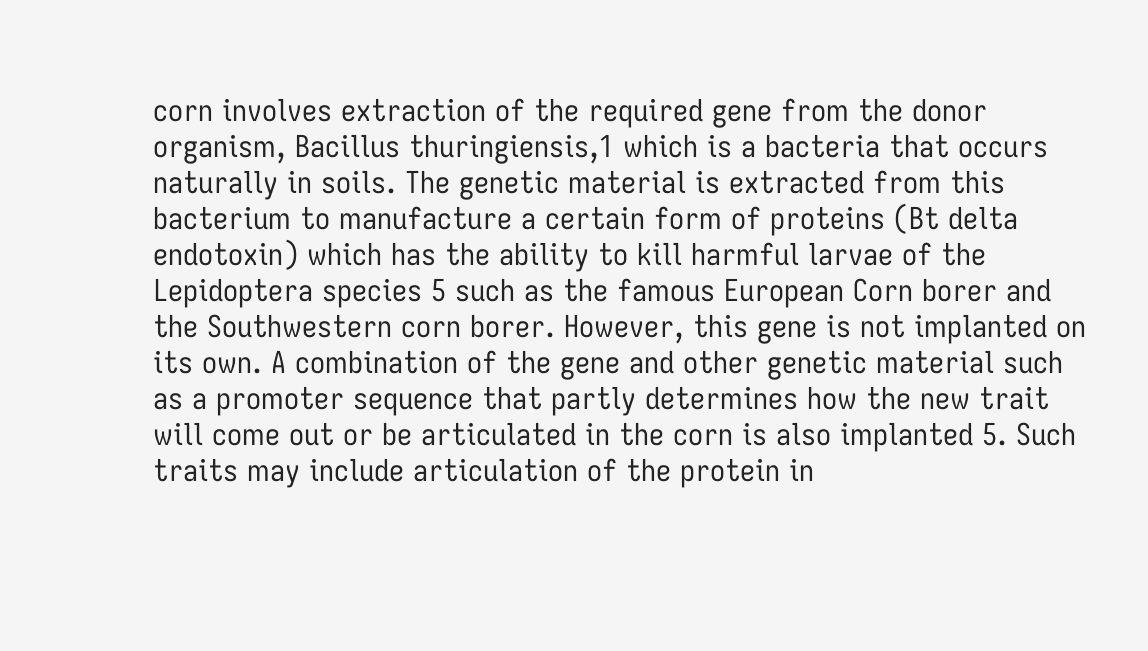corn involves extraction of the required gene from the donor organism, Bacillus thuringiensis,1 which is a bacteria that occurs naturally in soils. The genetic material is extracted from this bacterium to manufacture a certain form of proteins (Bt delta endotoxin) which has the ability to kill harmful larvae of the Lepidoptera species 5 such as the famous European Corn borer and the Southwestern corn borer. However, this gene is not implanted on its own. A combination of the gene and other genetic material such as a promoter sequence that partly determines how the new trait will come out or be articulated in the corn is also implanted 5. Such traits may include articulation of the protein in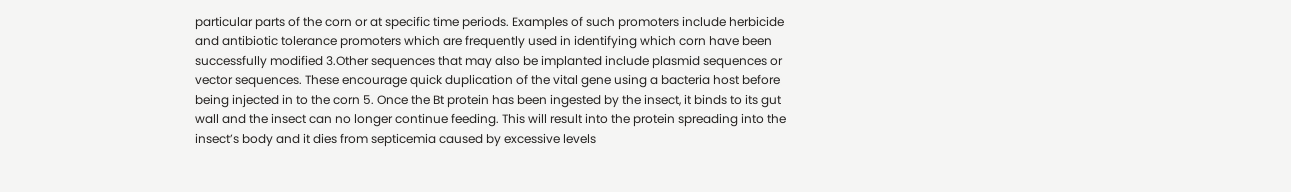particular parts of the corn or at specific time periods. Examples of such promoters include herbicide and antibiotic tolerance promoters which are frequently used in identifying which corn have been successfully modified 3.Other sequences that may also be implanted include plasmid sequences or vector sequences. These encourage quick duplication of the vital gene using a bacteria host before being injected in to the corn 5. Once the Bt protein has been ingested by the insect, it binds to its gut wall and the insect can no longer continue feeding. This will result into the protein spreading into the insect’s body and it dies from septicemia caused by excessive levels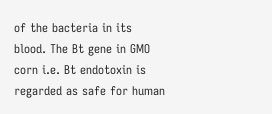of the bacteria in its blood. The Bt gene in GMO corn i.e. Bt endotoxin is regarded as safe for human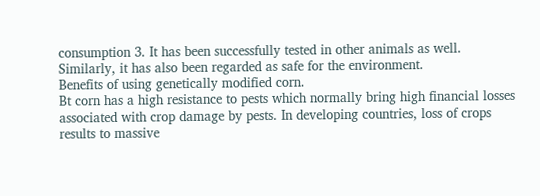consumption 3. It has been successfully tested in other animals as well. Similarly, it has also been regarded as safe for the environment.
Benefits of using genetically modified corn.
Bt corn has a high resistance to pests which normally bring high financial losses associated with crop damage by pests. In developing countries, loss of crops results to massive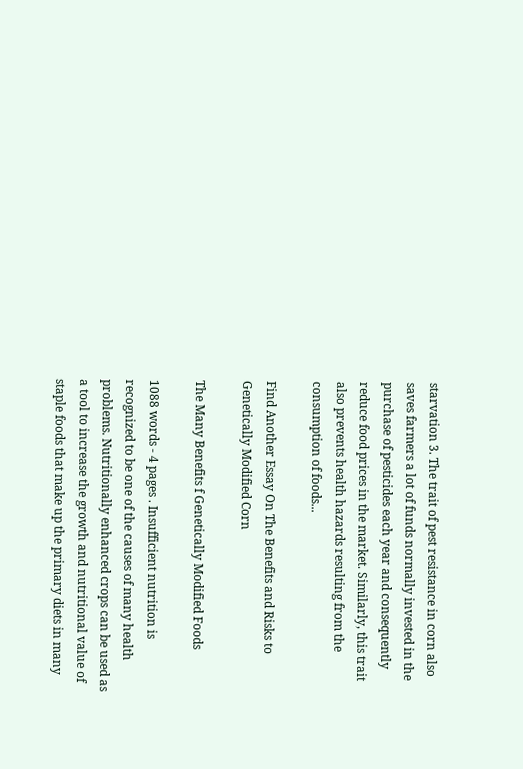starvation 3. The trait of pest resistance in corn also saves farmers a lot of funds normally invested in the purchase of pesticides each year and consequently reduce food prices in the market. Similarly, this trait also prevents health hazards resulting from the consumption of foods...

Find Another Essay On The Benefits and Risks to Genetically Modified Corn

The Many Benefits f Genetically Modified Foods

1088 words - 4 pages . Insufficient nutrition is recognized to be one of the causes of many health problems. Nutritionally enhanced crops can be used as a tool to increase the growth and nutritional value of staple foods that make up the primary diets in many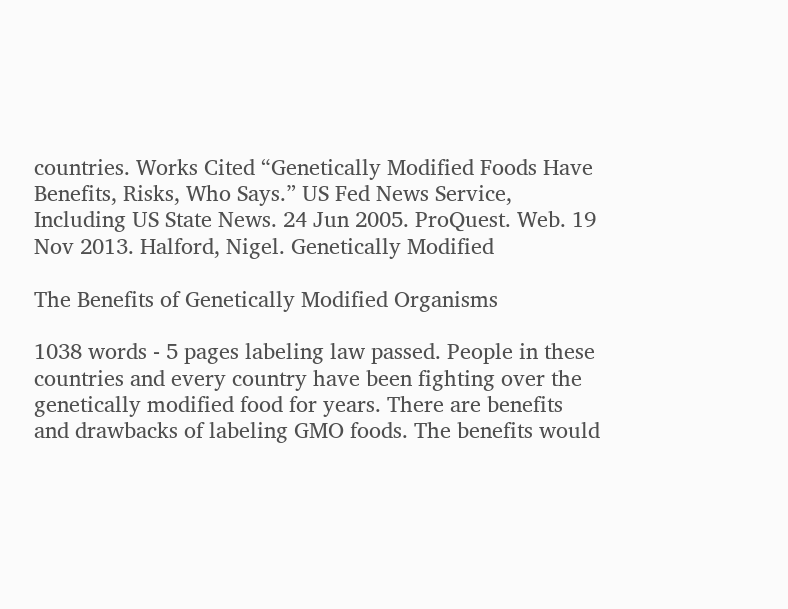countries. Works Cited “Genetically Modified Foods Have Benefits, Risks, Who Says.” US Fed News Service, Including US State News. 24 Jun 2005. ProQuest. Web. 19 Nov 2013. Halford, Nigel. Genetically Modified

The Benefits of Genetically Modified Organisms

1038 words - 5 pages labeling law passed. People in these countries and every country have been fighting over the genetically modified food for years. There are benefits and drawbacks of labeling GMO foods. The benefits would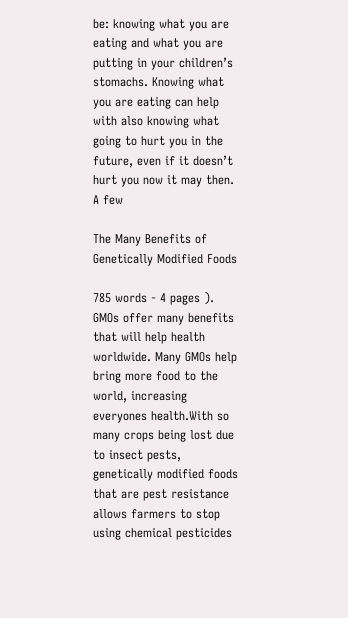be: knowing what you are eating and what you are putting in your children’s stomachs. Knowing what you are eating can help with also knowing what going to hurt you in the future, even if it doesn’t hurt you now it may then. A few

The Many Benefits of Genetically Modified Foods

785 words - 4 pages ). GMOs offer many benefits that will help health worldwide. Many GMOs help bring more food to the world, increasing everyones health.With so many crops being lost due to insect pests, genetically modified foods that are pest resistance allows farmers to stop using chemical pesticides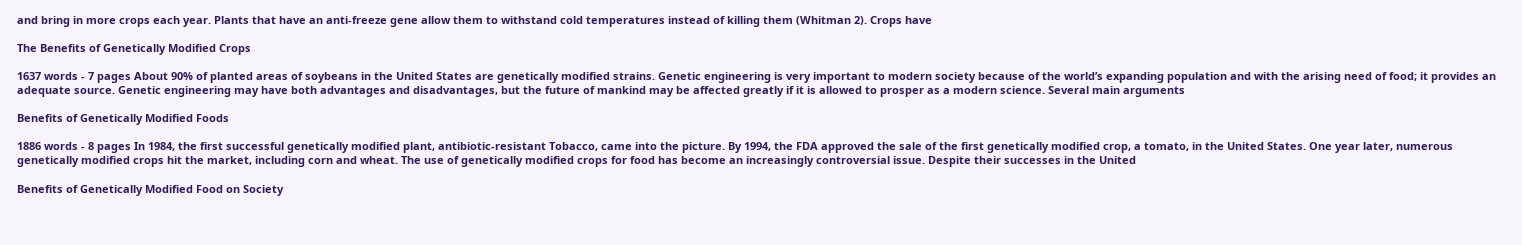and bring in more crops each year. Plants that have an anti-freeze gene allow them to withstand cold temperatures instead of killing them (Whitman 2). Crops have

The Benefits of Genetically Modified Crops

1637 words - 7 pages About 90% of planted areas of soybeans in the United States are genetically modified strains. Genetic engineering is very important to modern society because of the world’s expanding population and with the arising need of food; it provides an adequate source. Genetic engineering may have both advantages and disadvantages, but the future of mankind may be affected greatly if it is allowed to prosper as a modern science. Several main arguments

Benefits of Genetically Modified Foods

1886 words - 8 pages In 1984, the first successful genetically modified plant, antibiotic-resistant Tobacco, came into the picture. By 1994, the FDA approved the sale of the first genetically modified crop, a tomato, in the United States. One year later, numerous genetically modified crops hit the market, including corn and wheat. The use of genetically modified crops for food has become an increasingly controversial issue. Despite their successes in the United

Benefits of Genetically Modified Food on Society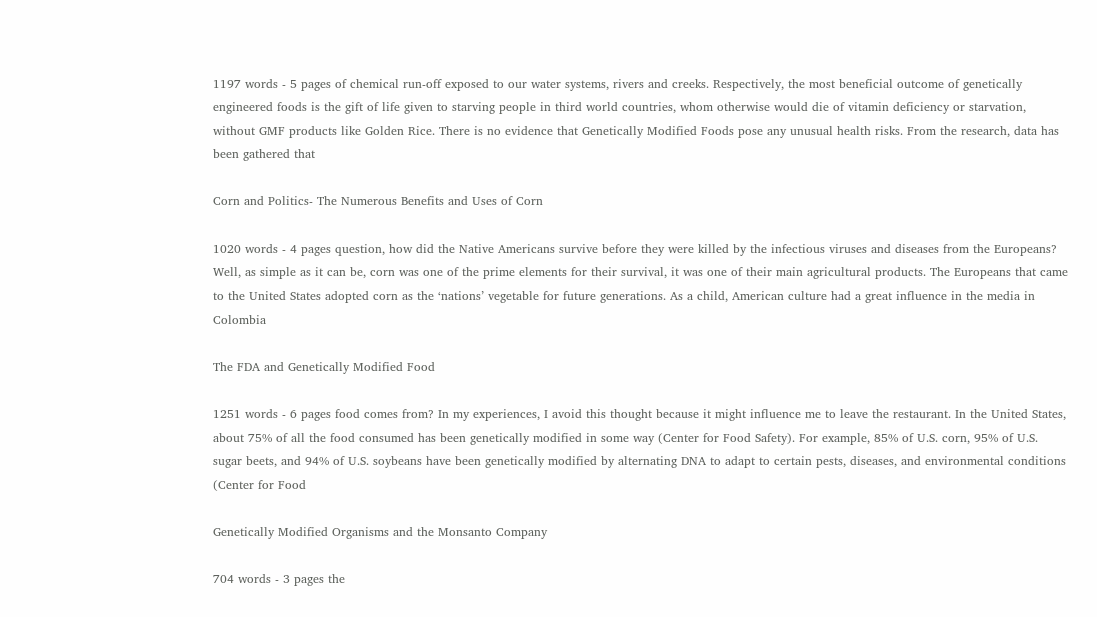1197 words - 5 pages of chemical run-off exposed to our water systems, rivers and creeks. Respectively, the most beneficial outcome of genetically engineered foods is the gift of life given to starving people in third world countries, whom otherwise would die of vitamin deficiency or starvation, without GMF products like Golden Rice. There is no evidence that Genetically Modified Foods pose any unusual health risks. From the research, data has been gathered that

Corn and Politics- The Numerous Benefits and Uses of Corn

1020 words - 4 pages question, how did the Native Americans survive before they were killed by the infectious viruses and diseases from the Europeans? Well, as simple as it can be, corn was one of the prime elements for their survival, it was one of their main agricultural products. The Europeans that came to the United States adopted corn as the ‘nations’ vegetable for future generations. As a child, American culture had a great influence in the media in Colombia

The FDA and Genetically Modified Food

1251 words - 6 pages food comes from? In my experiences, I avoid this thought because it might influence me to leave the restaurant. In the United States, about 75% of all the food consumed has been genetically modified in some way (Center for Food Safety). For example, 85% of U.S. corn, 95% of U.S. sugar beets, and 94% of U.S. soybeans have been genetically modified by alternating DNA to adapt to certain pests, diseases, and environmental conditions (Center for Food

Genetically Modified Organisms and the Monsanto Company

704 words - 3 pages the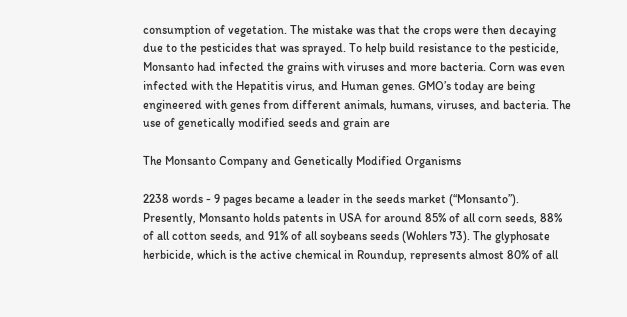consumption of vegetation. The mistake was that the crops were then decaying due to the pesticides that was sprayed. To help build resistance to the pesticide, Monsanto had infected the grains with viruses and more bacteria. Corn was even infected with the Hepatitis virus, and Human genes. GMO’s today are being engineered with genes from different animals, humans, viruses, and bacteria. The use of genetically modified seeds and grain are

The Monsanto Company and Genetically Modified Organisms

2238 words - 9 pages became a leader in the seeds market (“Monsanto”). Presently, Monsanto holds patents in USA for around 85% of all corn seeds, 88% of all cotton seeds, and 91% of all soybeans seeds (Wohlers 73). The glyphosate herbicide, which is the active chemical in Roundup, represents almost 80% of all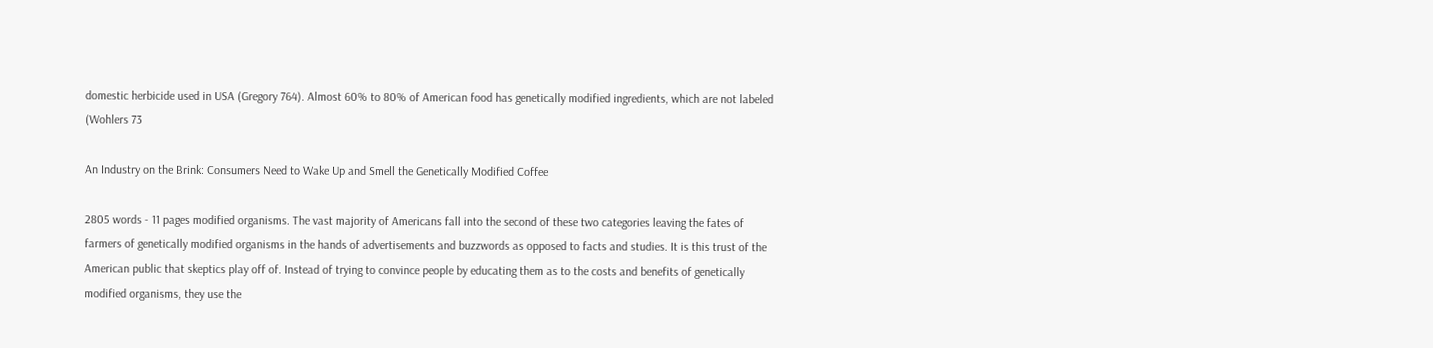domestic herbicide used in USA (Gregory 764). Almost 60% to 80% of American food has genetically modified ingredients, which are not labeled (Wohlers 73

An Industry on the Brink: Consumers Need to Wake Up and Smell the Genetically Modified Coffee

2805 words - 11 pages modified organisms. The vast majority of Americans fall into the second of these two categories leaving the fates of farmers of genetically modified organisms in the hands of advertisements and buzzwords as opposed to facts and studies. It is this trust of the American public that skeptics play off of. Instead of trying to convince people by educating them as to the costs and benefits of genetically modified organisms, they use the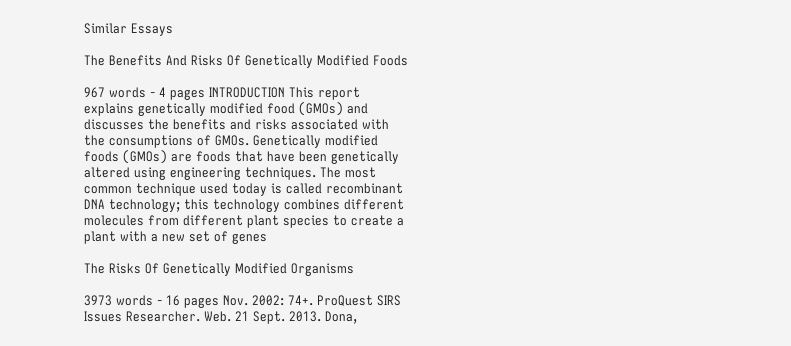Similar Essays

The Benefits And Risks Of Genetically Modified Foods

967 words - 4 pages INTRODUCTION This report explains genetically modified food (GMOs) and discusses the benefits and risks associated with the consumptions of GMOs. Genetically modified foods (GMOs) are foods that have been genetically altered using engineering techniques. The most common technique used today is called recombinant DNA technology; this technology combines different molecules from different plant species to create a plant with a new set of genes

The Risks Of Genetically Modified Organisms

3973 words - 16 pages Nov. 2002: 74+. ProQuest SIRS Issues Researcher. Web. 21 Sept. 2013. Dona,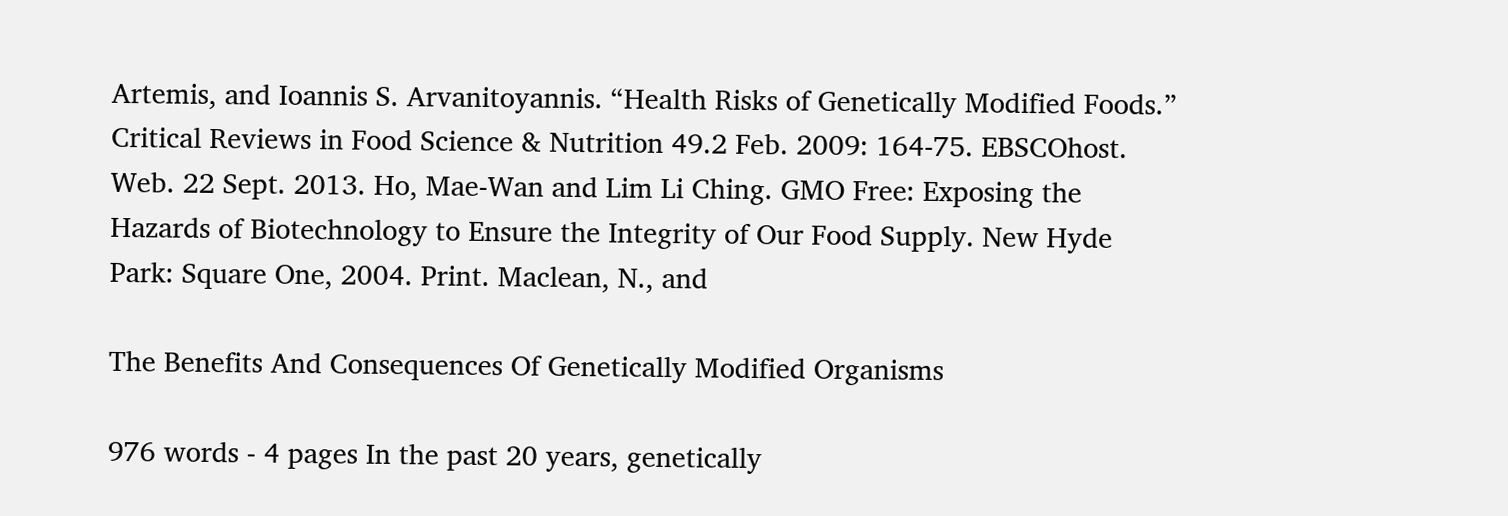Artemis, and Ioannis S. Arvanitoyannis. “Health Risks of Genetically Modified Foods.” Critical Reviews in Food Science & Nutrition 49.2 Feb. 2009: 164-75. EBSCOhost. Web. 22 Sept. 2013. Ho, Mae-Wan and Lim Li Ching. GMO Free: Exposing the Hazards of Biotechnology to Ensure the Integrity of Our Food Supply. New Hyde Park: Square One, 2004. Print. Maclean, N., and

The Benefits And Consequences Of Genetically Modified Organisms

976 words - 4 pages In the past 20 years, genetically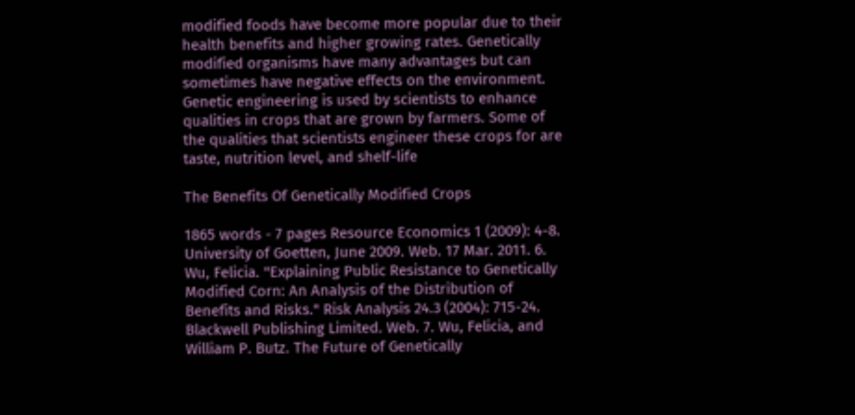modified foods have become more popular due to their health benefits and higher growing rates. Genetically modified organisms have many advantages but can sometimes have negative effects on the environment. Genetic engineering is used by scientists to enhance qualities in crops that are grown by farmers. Some of the qualities that scientists engineer these crops for are taste, nutrition level, and shelf-life

The Benefits Of Genetically Modified Crops

1865 words - 7 pages Resource Economics 1 (2009): 4-8. University of Goetten, June 2009. Web. 17 Mar. 2011. 6. Wu, Felicia. "Explaining Public Resistance to Genetically Modified Corn: An Analysis of the Distribution of Benefits and Risks." Risk Analysis 24.3 (2004): 715-24. Blackwell Publishing Limited. Web. 7. Wu, Felicia, and William P. Butz. The Future of Genetically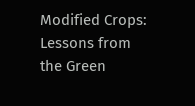Modified Crops: Lessons from the Green